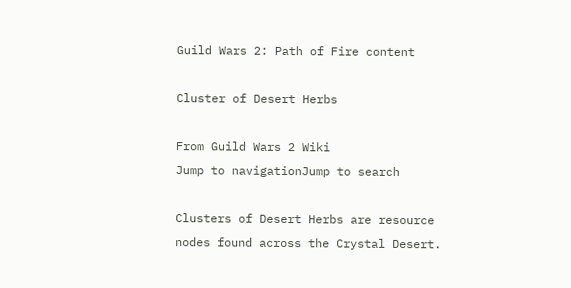Guild Wars 2: Path of Fire content

Cluster of Desert Herbs

From Guild Wars 2 Wiki
Jump to navigationJump to search

Clusters of Desert Herbs are resource nodes found across the Crystal Desert.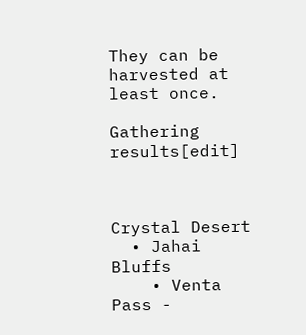They can be harvested at least once.

Gathering results[edit]



Crystal Desert
  • Jahai Bluffs
    • Venta Pass -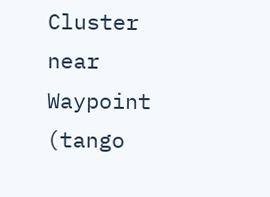Cluster near Waypoint (tango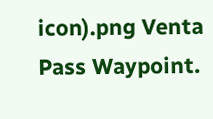icon).png Venta Pass Waypoint.